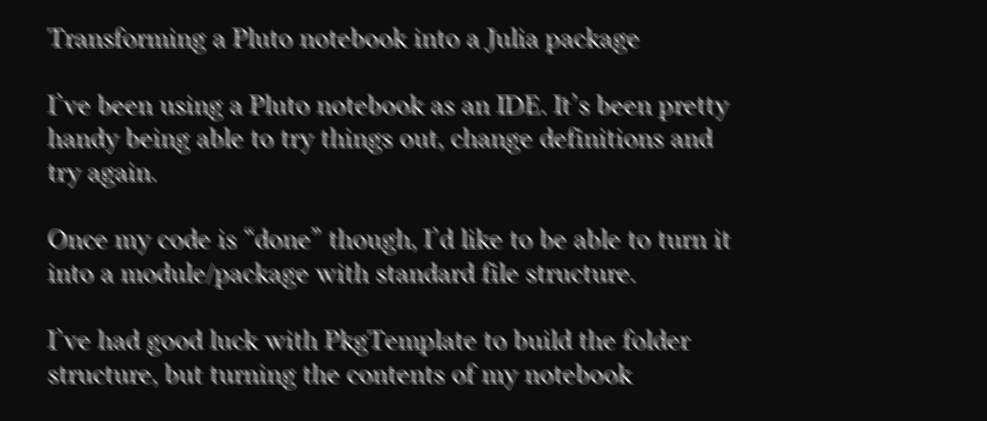Transforming a Pluto notebook into a Julia package

I’ve been using a Pluto notebook as an IDE. It’s been pretty handy being able to try things out, change definitions and try again.

Once my code is “done” though, I’d like to be able to turn it into a module/package with standard file structure.

I’ve had good luck with PkgTemplate to build the folder structure, but turning the contents of my notebook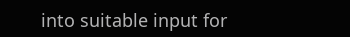into suitable input for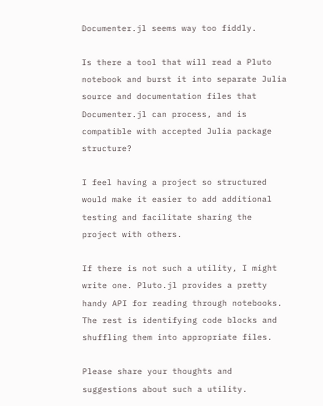Documenter.jl seems way too fiddly.

Is there a tool that will read a Pluto notebook and burst it into separate Julia source and documentation files that Documenter.jl can process, and is compatible with accepted Julia package structure?

I feel having a project so structured would make it easier to add additional testing and facilitate sharing the project with others.

If there is not such a utility, I might write one. Pluto.jl provides a pretty handy API for reading through notebooks. The rest is identifying code blocks and shuffling them into appropriate files.

Please share your thoughts and suggestions about such a utility.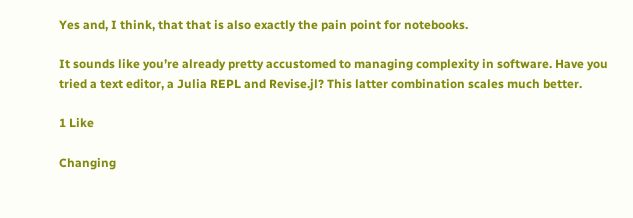Yes and, I think, that that is also exactly the pain point for notebooks.

It sounds like you’re already pretty accustomed to managing complexity in software. Have you tried a text editor, a Julia REPL and Revise.jl? This latter combination scales much better.

1 Like

Changing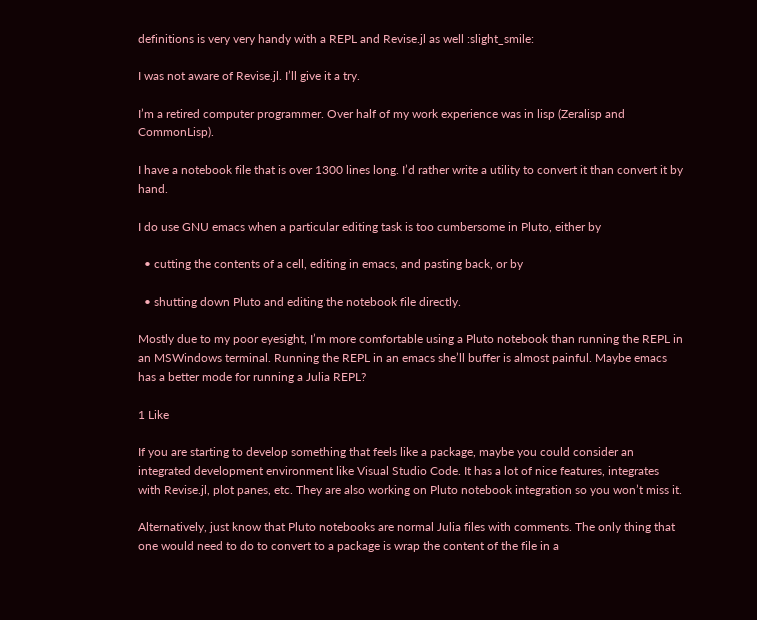definitions is very very handy with a REPL and Revise.jl as well :slight_smile:

I was not aware of Revise.jl. I’ll give it a try.

I’m a retired computer programmer. Over half of my work experience was in lisp (Zeralisp and CommonLisp).

I have a notebook file that is over 1300 lines long. I’d rather write a utility to convert it than convert it by hand.

I do use GNU emacs when a particular editing task is too cumbersome in Pluto, either by

  • cutting the contents of a cell, editing in emacs, and pasting back, or by

  • shutting down Pluto and editing the notebook file directly.

Mostly due to my poor eyesight, I’m more comfortable using a Pluto notebook than running the REPL in an MSWindows terminal. Running the REPL in an emacs she’ll buffer is almost painful. Maybe emacs has a better mode for running a Julia REPL?

1 Like

If you are starting to develop something that feels like a package, maybe you could consider an integrated development environment like Visual Studio Code. It has a lot of nice features, integrates with Revise.jl, plot panes, etc. They are also working on Pluto notebook integration so you won’t miss it.

Alternatively, just know that Pluto notebooks are normal Julia files with comments. The only thing that one would need to do to convert to a package is wrap the content of the file in a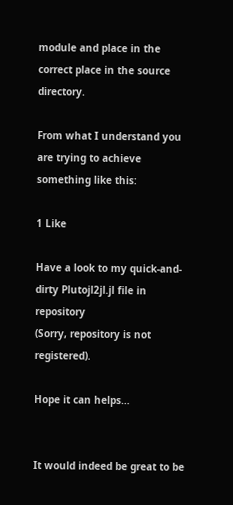module and place in the correct place in the source directory.

From what I understand you are trying to achieve something like this:

1 Like

Have a look to my quick-and-dirty Plutojl2jl.jl file in repository
(Sorry, repository is not registered).

Hope it can helps…


It would indeed be great to be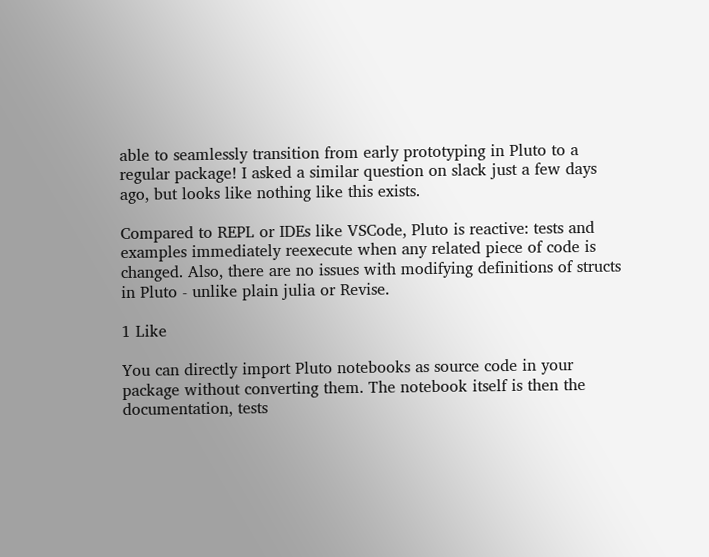able to seamlessly transition from early prototyping in Pluto to a regular package! I asked a similar question on slack just a few days ago, but looks like nothing like this exists.

Compared to REPL or IDEs like VSCode, Pluto is reactive: tests and examples immediately reexecute when any related piece of code is changed. Also, there are no issues with modifying definitions of structs in Pluto - unlike plain julia or Revise.

1 Like

You can directly import Pluto notebooks as source code in your package without converting them. The notebook itself is then the documentation, tests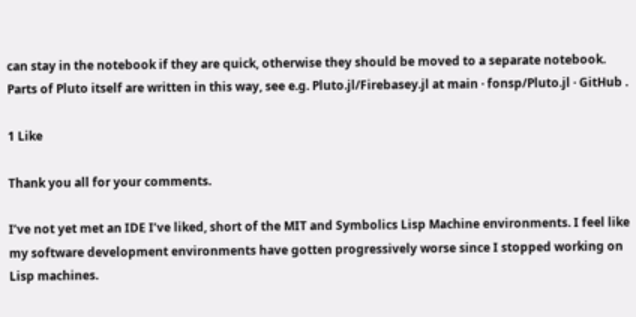can stay in the notebook if they are quick, otherwise they should be moved to a separate notebook.
Parts of Pluto itself are written in this way, see e.g. Pluto.jl/Firebasey.jl at main · fonsp/Pluto.jl · GitHub .

1 Like

Thank you all for your comments.

I’ve not yet met an IDE I’ve liked, short of the MIT and Symbolics Lisp Machine environments. I feel like my software development environments have gotten progressively worse since I stopped working on Lisp machines.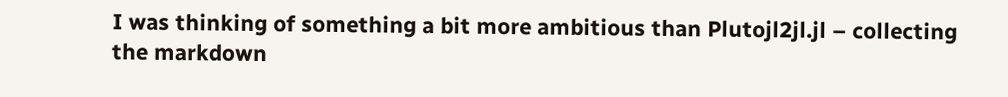I was thinking of something a bit more ambitious than Plutojl2jl.jl – collecting the markdown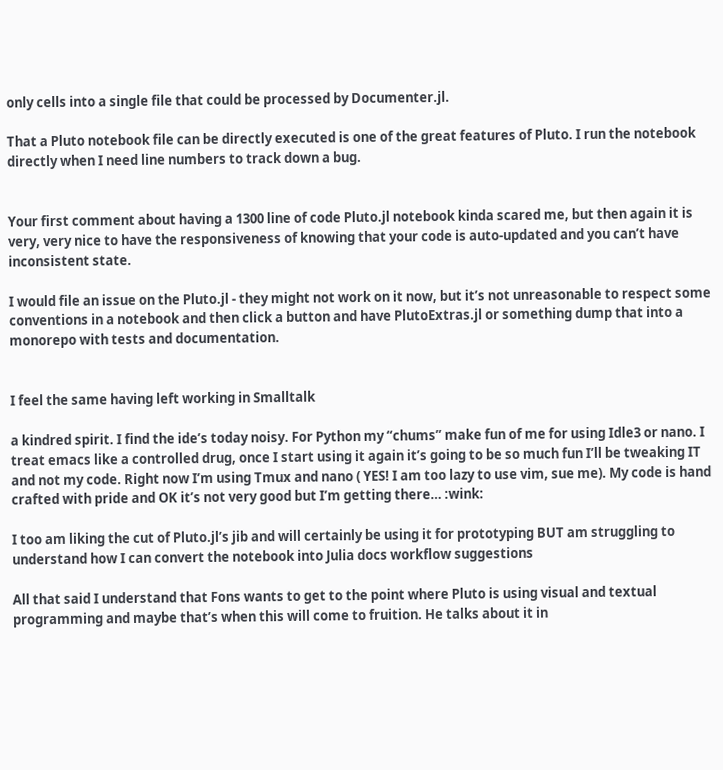only cells into a single file that could be processed by Documenter.jl.

That a Pluto notebook file can be directly executed is one of the great features of Pluto. I run the notebook directly when I need line numbers to track down a bug.


Your first comment about having a 1300 line of code Pluto.jl notebook kinda scared me, but then again it is very, very nice to have the responsiveness of knowing that your code is auto-updated and you can’t have inconsistent state.

I would file an issue on the Pluto.jl - they might not work on it now, but it’s not unreasonable to respect some conventions in a notebook and then click a button and have PlutoExtras.jl or something dump that into a monorepo with tests and documentation.


I feel the same having left working in Smalltalk

a kindred spirit. I find the ide’s today noisy. For Python my “chums” make fun of me for using Idle3 or nano. I treat emacs like a controlled drug, once I start using it again it’s going to be so much fun I’ll be tweaking IT and not my code. Right now I’m using Tmux and nano ( YES! I am too lazy to use vim, sue me). My code is hand crafted with pride and OK it’s not very good but I’m getting there… :wink:

I too am liking the cut of Pluto.jl’s jib and will certainly be using it for prototyping BUT am struggling to understand how I can convert the notebook into Julia docs workflow suggestions

All that said I understand that Fons wants to get to the point where Pluto is using visual and textual programming and maybe that’s when this will come to fruition. He talks about it in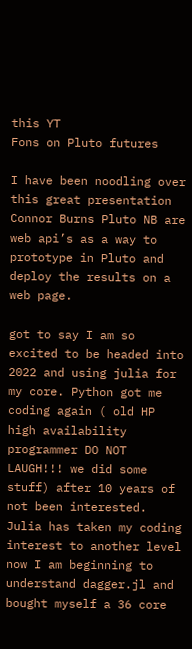this YT
Fons on Pluto futures

I have been noodling over this great presentation Connor Burns Pluto NB are web api’s as a way to prototype in Pluto and deploy the results on a web page.

got to say I am so excited to be headed into 2022 and using julia for my core. Python got me coding again ( old HP high availability programmer DO NOT LAUGH!!! we did some stuff) after 10 years of not been interested. Julia has taken my coding interest to another level now I am beginning to understand dagger.jl and bought myself a 36 core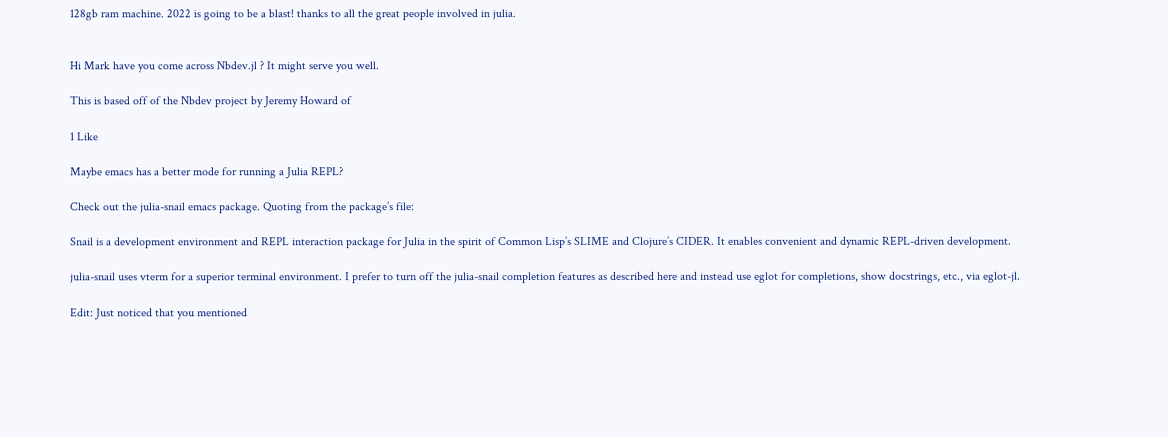128gb ram machine. 2022 is going to be a blast! thanks to all the great people involved in julia.


Hi Mark have you come across Nbdev.jl ? It might serve you well.

This is based off of the Nbdev project by Jeremy Howard of

1 Like

Maybe emacs has a better mode for running a Julia REPL?

Check out the julia-snail emacs package. Quoting from the package’s file:

Snail is a development environment and REPL interaction package for Julia in the spirit of Common Lisp’s SLIME and Clojure’s CIDER. It enables convenient and dynamic REPL-driven development.

julia-snail uses vterm for a superior terminal environment. I prefer to turn off the julia-snail completion features as described here and instead use eglot for completions, show docstrings, etc., via eglot-jl.

Edit: Just noticed that you mentioned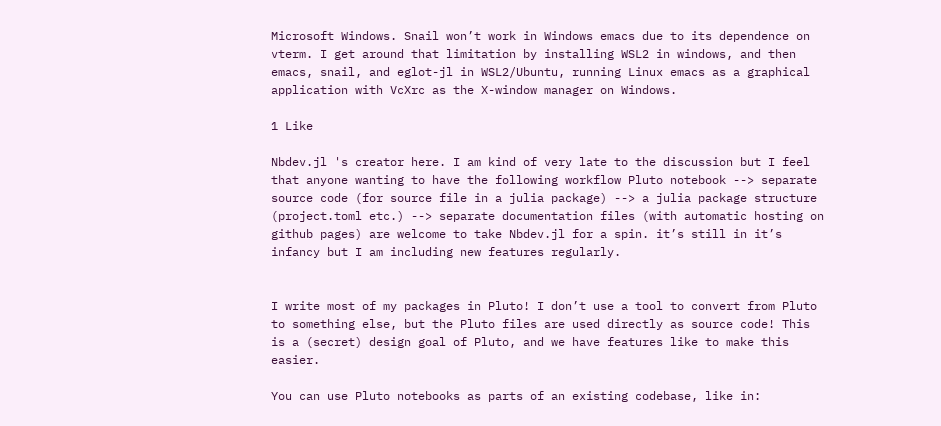Microsoft Windows. Snail won’t work in Windows emacs due to its dependence on vterm. I get around that limitation by installing WSL2 in windows, and then emacs, snail, and eglot-jl in WSL2/Ubuntu, running Linux emacs as a graphical application with VcXrc as the X-window manager on Windows.

1 Like

Nbdev.jl 's creator here. I am kind of very late to the discussion but I feel that anyone wanting to have the following workflow Pluto notebook --> separate source code (for source file in a julia package) --> a julia package structure (project.toml etc.) --> separate documentation files (with automatic hosting on github pages) are welcome to take Nbdev.jl for a spin. it’s still in it’s infancy but I am including new features regularly.


I write most of my packages in Pluto! I don’t use a tool to convert from Pluto to something else, but the Pluto files are used directly as source code! This is a (secret) design goal of Pluto, and we have features like to make this easier.

You can use Pluto notebooks as parts of an existing codebase, like in: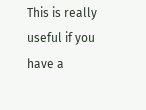This is really useful if you have a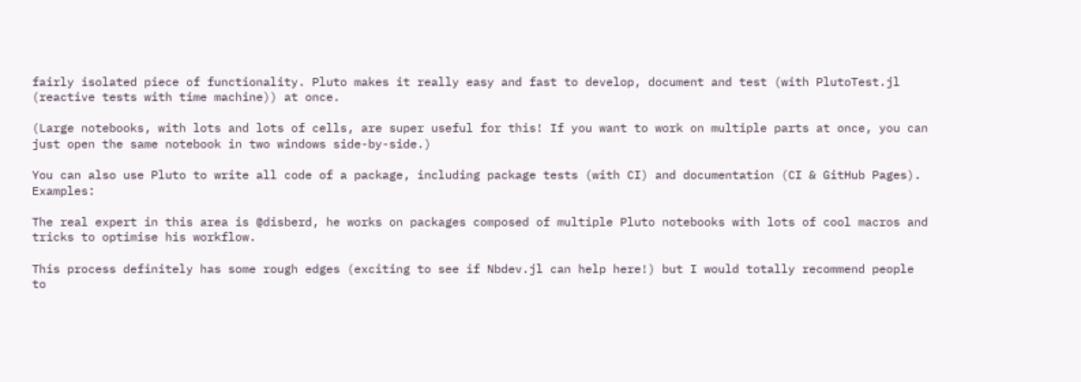fairly isolated piece of functionality. Pluto makes it really easy and fast to develop, document and test (with PlutoTest.jl (reactive tests with time machine)) at once.

(Large notebooks, with lots and lots of cells, are super useful for this! If you want to work on multiple parts at once, you can just open the same notebook in two windows side-by-side.)

You can also use Pluto to write all code of a package, including package tests (with CI) and documentation (CI & GitHub Pages). Examples:

The real expert in this area is @disberd, he works on packages composed of multiple Pluto notebooks with lots of cool macros and tricks to optimise his workflow.

This process definitely has some rough edges (exciting to see if Nbdev.jl can help here!) but I would totally recommend people to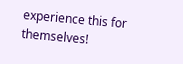experience this for themselves!